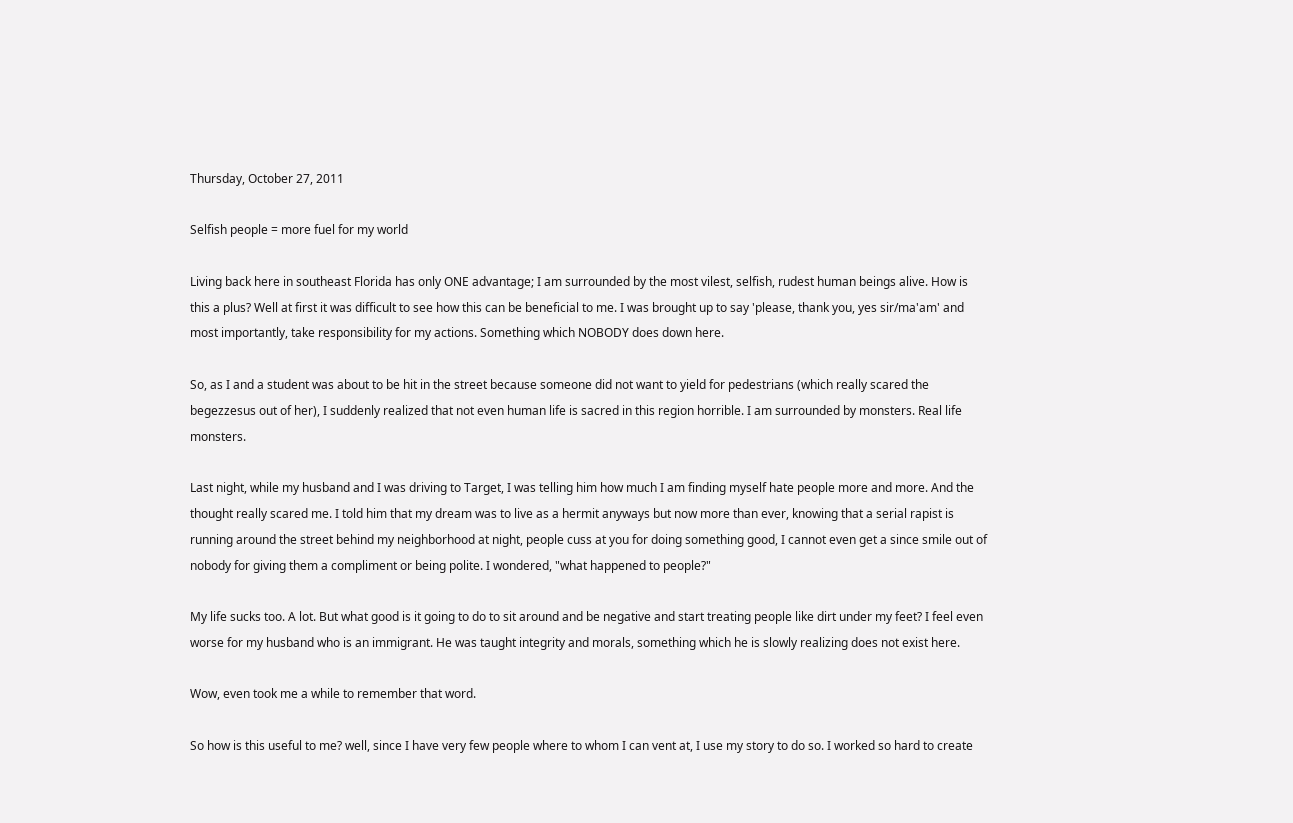Thursday, October 27, 2011

Selfish people = more fuel for my world

Living back here in southeast Florida has only ONE advantage; I am surrounded by the most vilest, selfish, rudest human beings alive. How is this a plus? Well at first it was difficult to see how this can be beneficial to me. I was brought up to say 'please, thank you, yes sir/ma'am' and most importantly, take responsibility for my actions. Something which NOBODY does down here.

So, as I and a student was about to be hit in the street because someone did not want to yield for pedestrians (which really scared the begezzesus out of her), I suddenly realized that not even human life is sacred in this region horrible. I am surrounded by monsters. Real life monsters.

Last night, while my husband and I was driving to Target, I was telling him how much I am finding myself hate people more and more. And the thought really scared me. I told him that my dream was to live as a hermit anyways but now more than ever, knowing that a serial rapist is running around the street behind my neighborhood at night, people cuss at you for doing something good, I cannot even get a since smile out of nobody for giving them a compliment or being polite. I wondered, "what happened to people?"

My life sucks too. A lot. But what good is it going to do to sit around and be negative and start treating people like dirt under my feet? I feel even worse for my husband who is an immigrant. He was taught integrity and morals, something which he is slowly realizing does not exist here.

Wow, even took me a while to remember that word.

So how is this useful to me? well, since I have very few people where to whom I can vent at, I use my story to do so. I worked so hard to create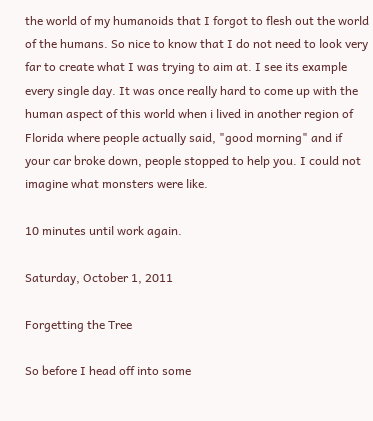the world of my humanoids that I forgot to flesh out the world of the humans. So nice to know that I do not need to look very far to create what I was trying to aim at. I see its example every single day. It was once really hard to come up with the human aspect of this world when i lived in another region of Florida where people actually said, "good morning" and if your car broke down, people stopped to help you. I could not imagine what monsters were like.

10 minutes until work again.

Saturday, October 1, 2011

Forgetting the Tree

So before I head off into some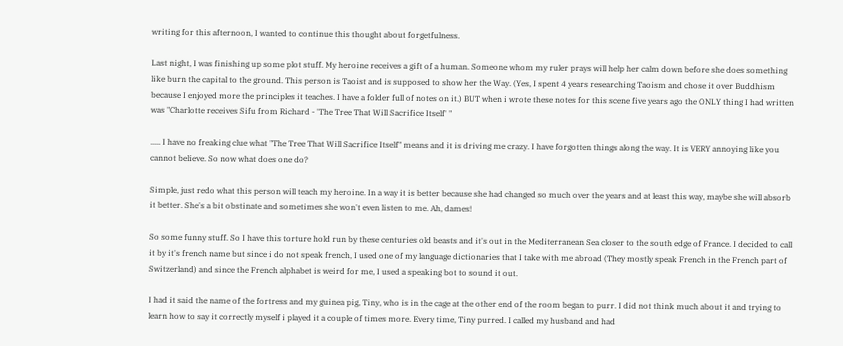writing for this afternoon, I wanted to continue this thought about forgetfulness.

Last night, I was finishing up some plot stuff. My heroine receives a gift of a human. Someone whom my ruler prays will help her calm down before she does something like burn the capital to the ground. This person is Taoist and is supposed to show her the Way. (Yes, I spent 4 years researching Taoism and chose it over Buddhism because I enjoyed more the principles it teaches. I have a folder full of notes on it.) BUT when i wrote these notes for this scene five years ago the ONLY thing I had written was "Charlotte receives Sifu from Richard - 'The Tree That Will Sacrifice Itself' "

..... I have no freaking clue what "The Tree That Will Sacrifice Itself" means and it is driving me crazy. I have forgotten things along the way. It is VERY annoying like you cannot believe. So now what does one do?

Simple, just redo what this person will teach my heroine. In a way it is better because she had changed so much over the years and at least this way, maybe she will absorb it better. She's a bit obstinate and sometimes she won't even listen to me. Ah, dames!

So some funny stuff. So I have this torture hold run by these centuries old beasts and it's out in the Mediterranean Sea closer to the south edge of France. I decided to call it by it's french name but since i do not speak french, I used one of my language dictionaries that I take with me abroad (They mostly speak French in the French part of Switzerland) and since the French alphabet is weird for me, I used a speaking bot to sound it out.

I had it said the name of the fortress and my guinea pig, Tiny, who is in the cage at the other end of the room began to purr. I did not think much about it and trying to learn how to say it correctly myself i played it a couple of times more. Every time, Tiny purred. I called my husband and had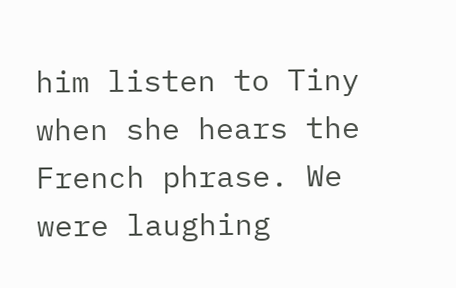him listen to Tiny when she hears the French phrase. We were laughing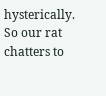hysterically. So our rat chatters to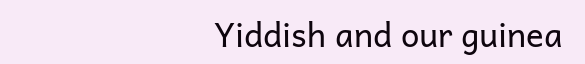Yiddish and our guinea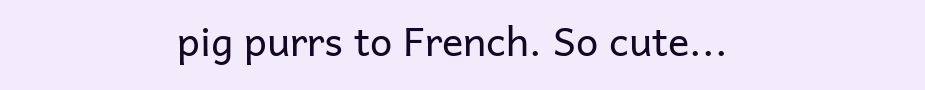pig purrs to French. So cute...